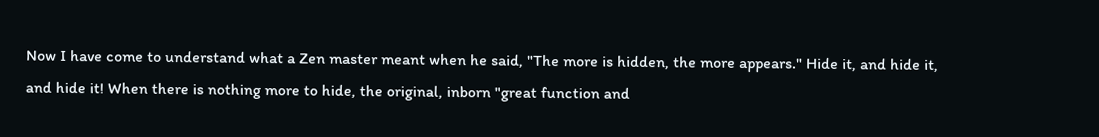Now I have come to understand what a Zen master meant when he said, "The more is hidden, the more appears." Hide it, and hide it, and hide it! When there is nothing more to hide, the original, inborn "great function and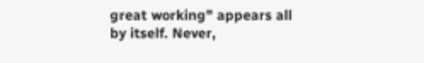great working" appears all by itself. Never,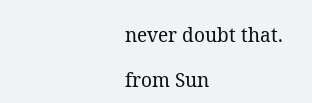never doubt that.

from Sun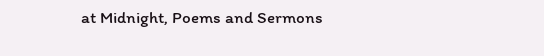at Midnight, Poems and Sermons